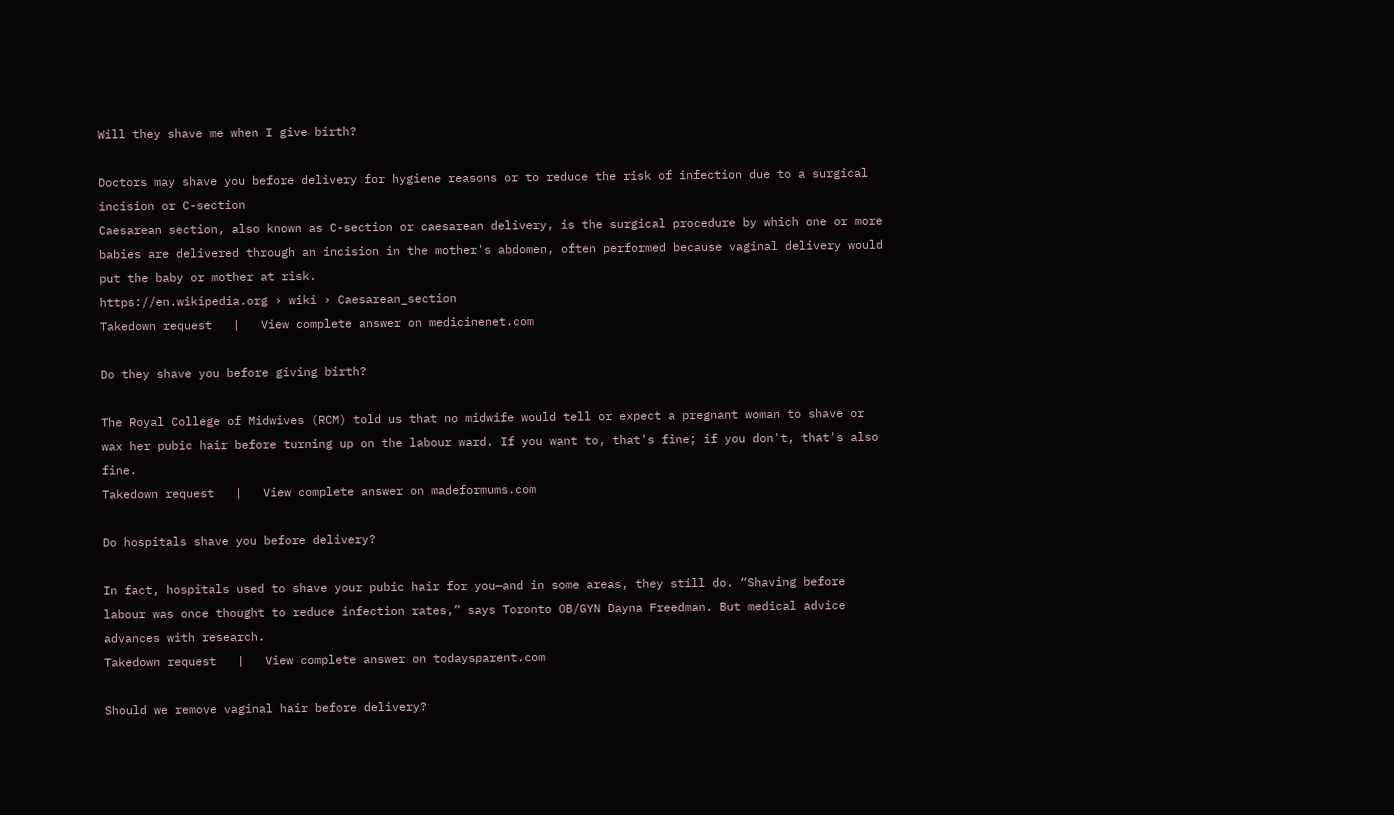Will they shave me when I give birth?

Doctors may shave you before delivery for hygiene reasons or to reduce the risk of infection due to a surgical incision or C-section
Caesarean section, also known as C-section or caesarean delivery, is the surgical procedure by which one or more babies are delivered through an incision in the mother's abdomen, often performed because vaginal delivery would put the baby or mother at risk.
https://en.wikipedia.org › wiki › Caesarean_section
Takedown request   |   View complete answer on medicinenet.com

Do they shave you before giving birth?

The Royal College of Midwives (RCM) told us that no midwife would tell or expect a pregnant woman to shave or wax her pubic hair before turning up on the labour ward. If you want to, that's fine; if you don't, that's also fine.
Takedown request   |   View complete answer on madeformums.com

Do hospitals shave you before delivery?

In fact, hospitals used to shave your pubic hair for you—and in some areas, they still do. “Shaving before labour was once thought to reduce infection rates,” says Toronto OB/GYN Dayna Freedman. But medical advice advances with research.
Takedown request   |   View complete answer on todaysparent.com

Should we remove vaginal hair before delivery?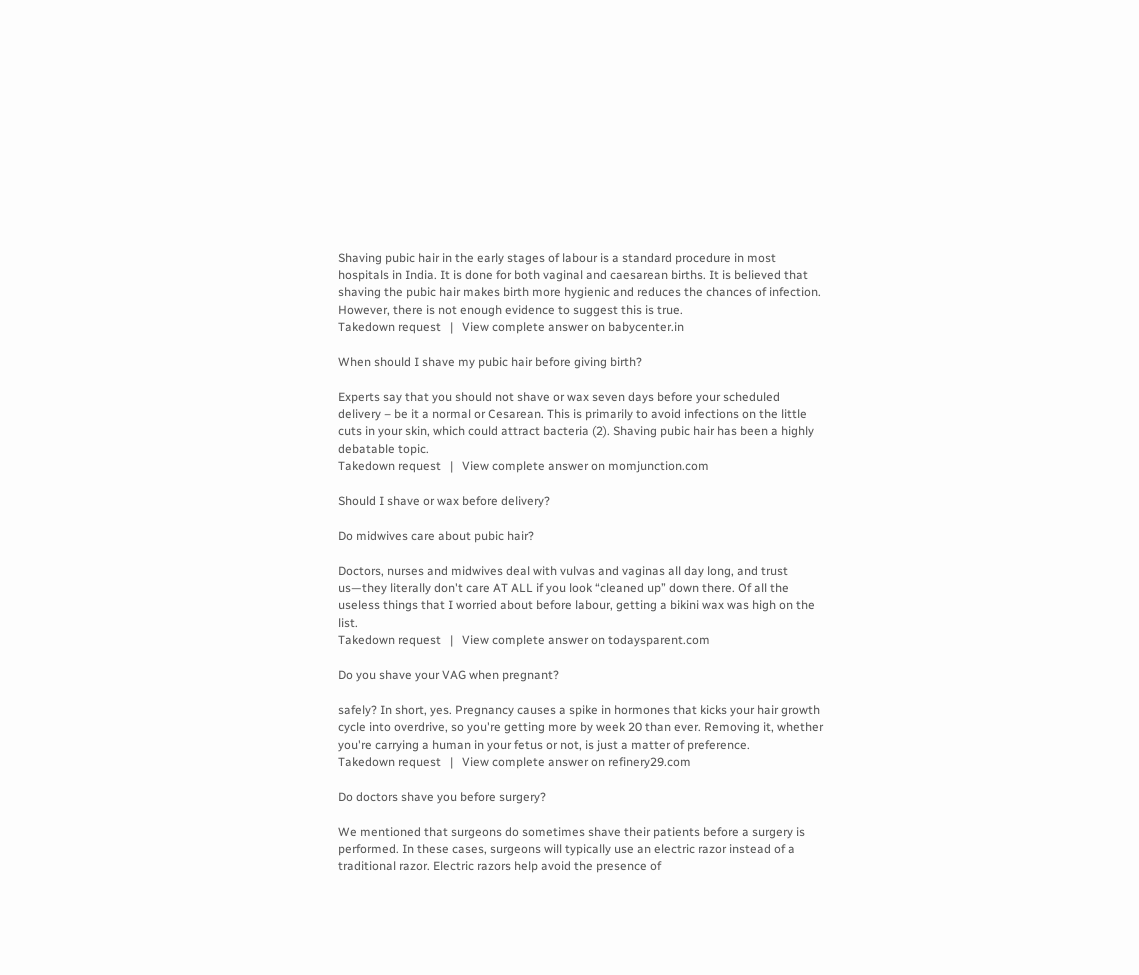Shaving pubic hair in the early stages of labour is a standard procedure in most hospitals in India. It is done for both vaginal and caesarean births. It is believed that shaving the pubic hair makes birth more hygienic and reduces the chances of infection. However, there is not enough evidence to suggest this is true.
Takedown request   |   View complete answer on babycenter.in

When should I shave my pubic hair before giving birth?

Experts say that you should not shave or wax seven days before your scheduled delivery – be it a normal or Cesarean. This is primarily to avoid infections on the little cuts in your skin, which could attract bacteria (2). Shaving pubic hair has been a highly debatable topic.
Takedown request   |   View complete answer on momjunction.com

Should I shave or wax before delivery?

Do midwives care about pubic hair?

Doctors, nurses and midwives deal with vulvas and vaginas all day long, and trust us—they literally don't care AT ALL if you look “cleaned up” down there. Of all the useless things that I worried about before labour, getting a bikini wax was high on the list.
Takedown request   |   View complete answer on todaysparent.com

Do you shave your VAG when pregnant?

safely? In short, yes. Pregnancy causes a spike in hormones that kicks your hair growth cycle into overdrive, so you're getting more by week 20 than ever. Removing it, whether you're carrying a human in your fetus or not, is just a matter of preference.
Takedown request   |   View complete answer on refinery29.com

Do doctors shave you before surgery?

We mentioned that surgeons do sometimes shave their patients before a surgery is performed. In these cases, surgeons will typically use an electric razor instead of a traditional razor. Electric razors help avoid the presence of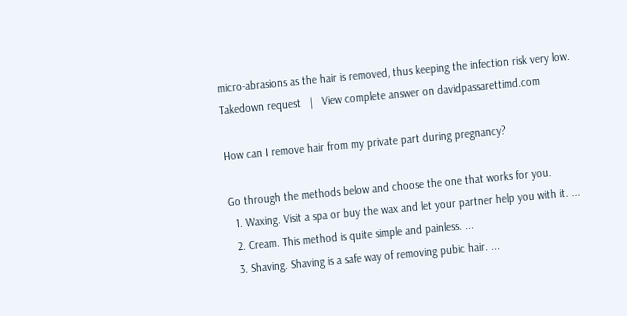micro-abrasions as the hair is removed, thus keeping the infection risk very low.
Takedown request   |   View complete answer on davidpassarettimd.com

How can I remove hair from my private part during pregnancy?

Go through the methods below and choose the one that works for you.
  1. Waxing. Visit a spa or buy the wax and let your partner help you with it. ...
  2. Cream. This method is quite simple and painless. ...
  3. Shaving. Shaving is a safe way of removing pubic hair. ...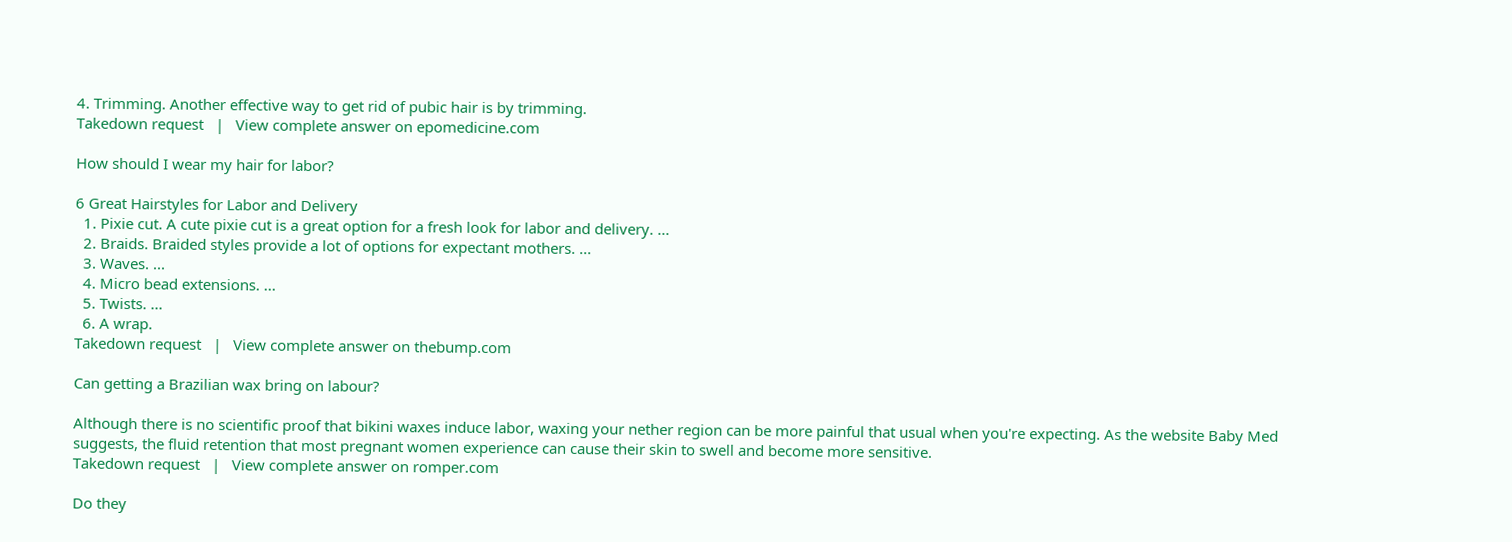4. Trimming. Another effective way to get rid of pubic hair is by trimming.
Takedown request   |   View complete answer on epomedicine.com

How should I wear my hair for labor?

6 Great Hairstyles for Labor and Delivery
  1. Pixie cut. A cute pixie cut is a great option for a fresh look for labor and delivery. ...
  2. Braids. Braided styles provide a lot of options for expectant mothers. ...
  3. Waves. ...
  4. Micro bead extensions. ...
  5. Twists. ...
  6. A wrap.
Takedown request   |   View complete answer on thebump.com

Can getting a Brazilian wax bring on labour?

Although there is no scientific proof that bikini waxes induce labor, waxing your nether region can be more painful that usual when you're expecting. As the website Baby Med suggests, the fluid retention that most pregnant women experience can cause their skin to swell and become more sensitive.
Takedown request   |   View complete answer on romper.com

Do they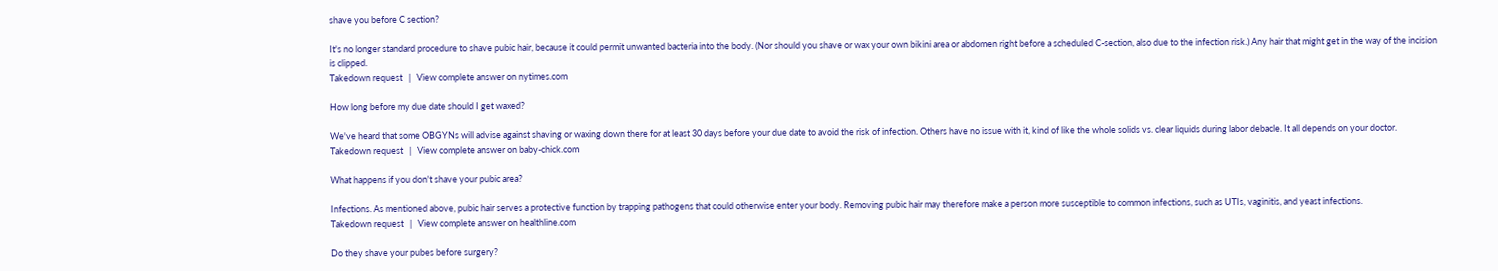shave you before C section?

It's no longer standard procedure to shave pubic hair, because it could permit unwanted bacteria into the body. (Nor should you shave or wax your own bikini area or abdomen right before a scheduled C-section, also due to the infection risk.) Any hair that might get in the way of the incision is clipped.
Takedown request   |   View complete answer on nytimes.com

How long before my due date should I get waxed?

We've heard that some OBGYNs will advise against shaving or waxing down there for at least 30 days before your due date to avoid the risk of infection. Others have no issue with it, kind of like the whole solids vs. clear liquids during labor debacle. It all depends on your doctor.
Takedown request   |   View complete answer on baby-chick.com

What happens if you don't shave your pubic area?

Infections. As mentioned above, pubic hair serves a protective function by trapping pathogens that could otherwise enter your body. Removing pubic hair may therefore make a person more susceptible to common infections, such as UTIs, vaginitis, and yeast infections.
Takedown request   |   View complete answer on healthline.com

Do they shave your pubes before surgery?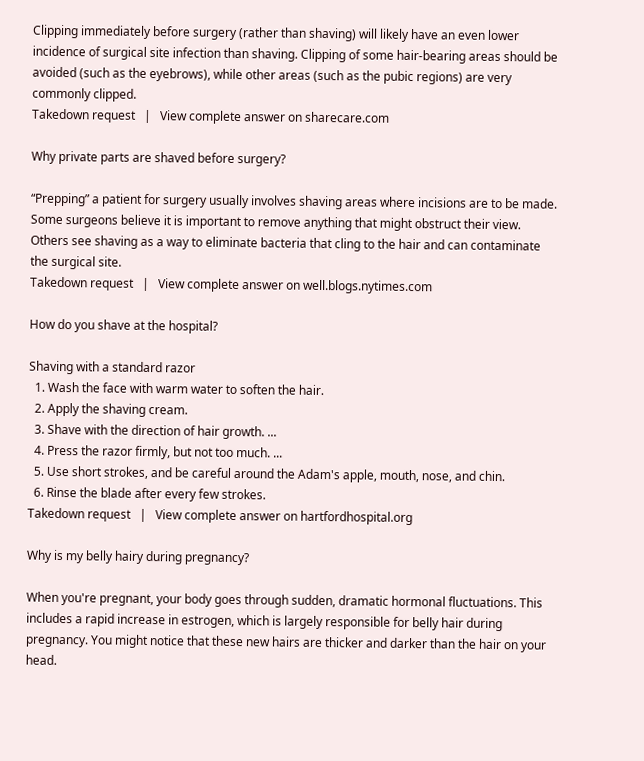Clipping immediately before surgery (rather than shaving) will likely have an even lower incidence of surgical site infection than shaving. Clipping of some hair-bearing areas should be avoided (such as the eyebrows), while other areas (such as the pubic regions) are very commonly clipped.
Takedown request   |   View complete answer on sharecare.com

Why private parts are shaved before surgery?

“Prepping” a patient for surgery usually involves shaving areas where incisions are to be made. Some surgeons believe it is important to remove anything that might obstruct their view. Others see shaving as a way to eliminate bacteria that cling to the hair and can contaminate the surgical site.
Takedown request   |   View complete answer on well.blogs.nytimes.com

How do you shave at the hospital?

Shaving with a standard razor
  1. Wash the face with warm water to soften the hair.
  2. Apply the shaving cream.
  3. Shave with the direction of hair growth. ...
  4. Press the razor firmly, but not too much. ...
  5. Use short strokes, and be careful around the Adam's apple, mouth, nose, and chin.
  6. Rinse the blade after every few strokes.
Takedown request   |   View complete answer on hartfordhospital.org

Why is my belly hairy during pregnancy?

When you're pregnant, your body goes through sudden, dramatic hormonal fluctuations. This includes a rapid increase in estrogen, which is largely responsible for belly hair during pregnancy. You might notice that these new hairs are thicker and darker than the hair on your head.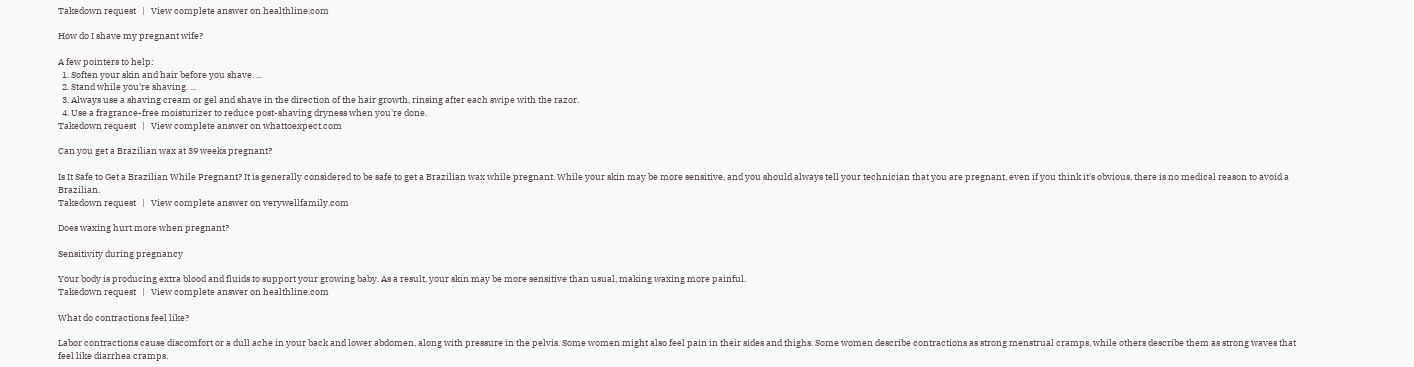Takedown request   |   View complete answer on healthline.com

How do I shave my pregnant wife?

A few pointers to help:
  1. Soften your skin and hair before you shave. ...
  2. Stand while you're shaving. ...
  3. Always use a shaving cream or gel and shave in the direction of the hair growth, rinsing after each swipe with the razor.
  4. Use a fragrance-free moisturizer to reduce post-shaving dryness when you're done.
Takedown request   |   View complete answer on whattoexpect.com

Can you get a Brazilian wax at 39 weeks pregnant?

Is It Safe to Get a Brazilian While Pregnant? It is generally considered to be safe to get a Brazilian wax while pregnant. While your skin may be more sensitive, and you should always tell your technician that you are pregnant, even if you think it's obvious, there is no medical reason to avoid a Brazilian.
Takedown request   |   View complete answer on verywellfamily.com

Does waxing hurt more when pregnant?

Sensitivity during pregnancy

Your body is producing extra blood and fluids to support your growing baby. As a result, your skin may be more sensitive than usual, making waxing more painful.
Takedown request   |   View complete answer on healthline.com

What do contractions feel like?

Labor contractions cause discomfort or a dull ache in your back and lower abdomen, along with pressure in the pelvis. Some women might also feel pain in their sides and thighs. Some women describe contractions as strong menstrual cramps, while others describe them as strong waves that feel like diarrhea cramps.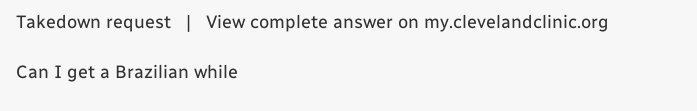Takedown request   |   View complete answer on my.clevelandclinic.org

Can I get a Brazilian while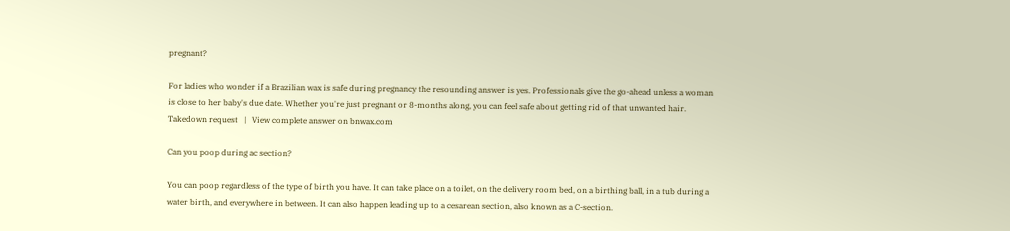pregnant?

For ladies who wonder if a Brazilian wax is safe during pregnancy the resounding answer is yes. Professionals give the go-ahead unless a woman is close to her baby's due date. Whether you're just pregnant or 8-months along, you can feel safe about getting rid of that unwanted hair.
Takedown request   |   View complete answer on bnwax.com

Can you poop during ac section?

You can poop regardless of the type of birth you have. It can take place on a toilet, on the delivery room bed, on a birthing ball, in a tub during a water birth, and everywhere in between. It can also happen leading up to a cesarean section, also known as a C-section.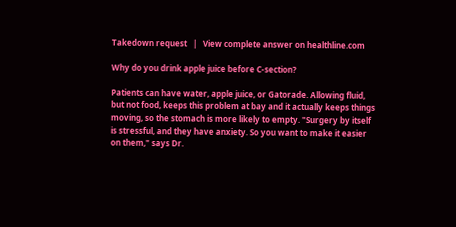Takedown request   |   View complete answer on healthline.com

Why do you drink apple juice before C-section?

Patients can have water, apple juice, or Gatorade. Allowing fluid, but not food, keeps this problem at bay and it actually keeps things moving, so the stomach is more likely to empty. "Surgery by itself is stressful, and they have anxiety. So you want to make it easier on them," says Dr.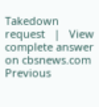Takedown request   |   View complete answer on cbsnews.com
Previous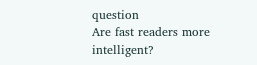question
Are fast readers more intelligent?